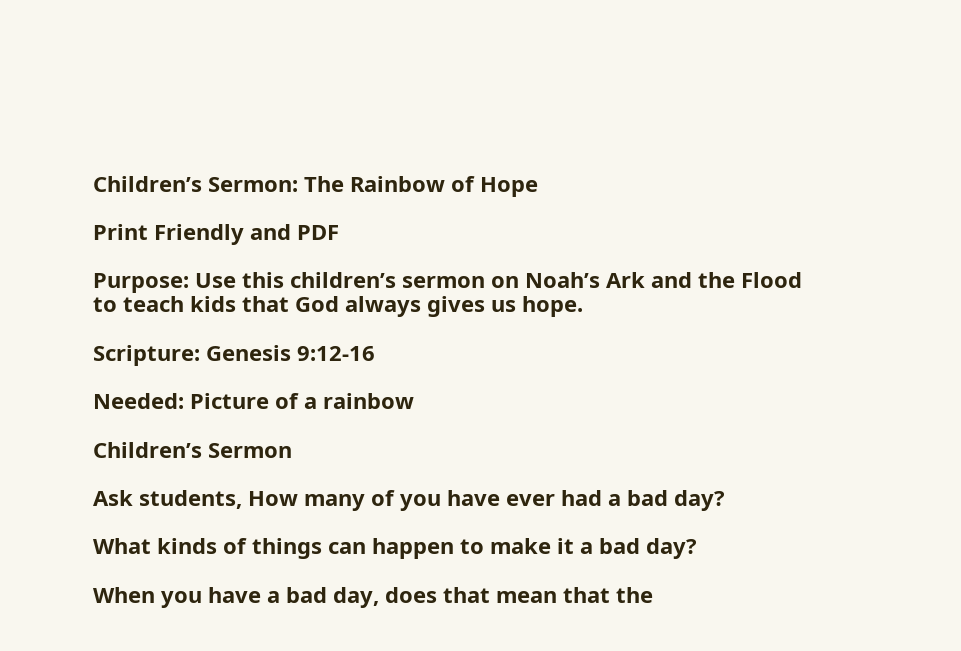Children’s Sermon: The Rainbow of Hope

Print Friendly and PDF

Purpose: Use this children’s sermon on Noah’s Ark and the Flood to teach kids that God always gives us hope.

Scripture: Genesis 9:12-16

Needed: Picture of a rainbow

Children’s Sermon

Ask students, How many of you have ever had a bad day?

What kinds of things can happen to make it a bad day?

When you have a bad day, does that mean that the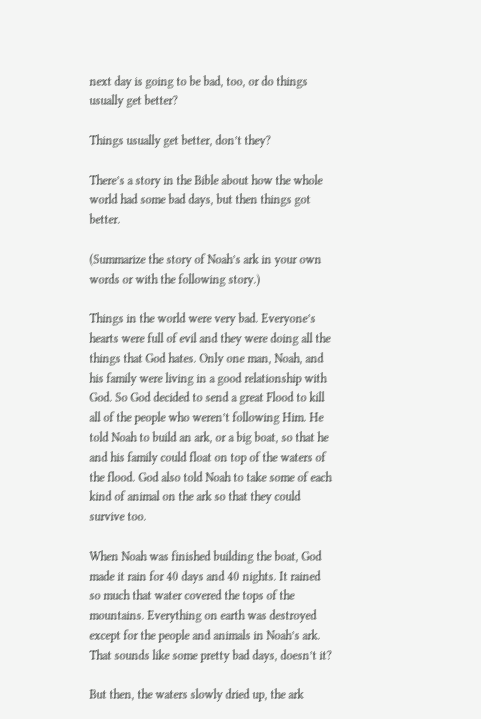next day is going to be bad, too, or do things usually get better?

Things usually get better, don’t they?

There’s a story in the Bible about how the whole world had some bad days, but then things got better.

(Summarize the story of Noah’s ark in your own words or with the following story.)

Things in the world were very bad. Everyone’s hearts were full of evil and they were doing all the things that God hates. Only one man, Noah, and his family were living in a good relationship with God. So God decided to send a great Flood to kill all of the people who weren’t following Him. He told Noah to build an ark, or a big boat, so that he and his family could float on top of the waters of the flood. God also told Noah to take some of each kind of animal on the ark so that they could survive too.

When Noah was finished building the boat, God made it rain for 40 days and 40 nights. It rained so much that water covered the tops of the mountains. Everything on earth was destroyed except for the people and animals in Noah’s ark. That sounds like some pretty bad days, doesn’t it?

But then, the waters slowly dried up, the ark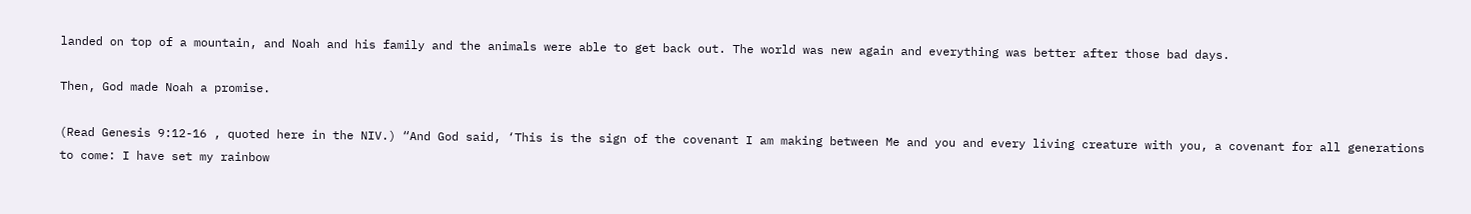landed on top of a mountain, and Noah and his family and the animals were able to get back out. The world was new again and everything was better after those bad days.

Then, God made Noah a promise.

(Read Genesis 9:12-16 , quoted here in the NIV.) “And God said, ‘This is the sign of the covenant I am making between Me and you and every living creature with you, a covenant for all generations to come: I have set my rainbow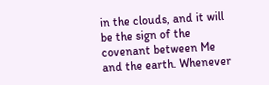in the clouds, and it will be the sign of the covenant between Me and the earth. Whenever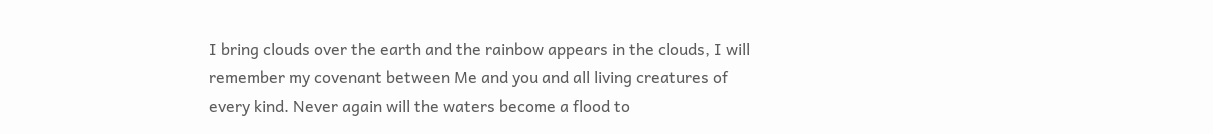I bring clouds over the earth and the rainbow appears in the clouds, I will remember my covenant between Me and you and all living creatures of every kind. Never again will the waters become a flood to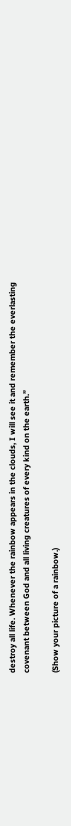destroy all life. Whenever the rainbow appears in the clouds, I will see it and remember the everlasting covenant between God and all living creatures of every kind on the earth.”

(Show your picture of a rainbow.)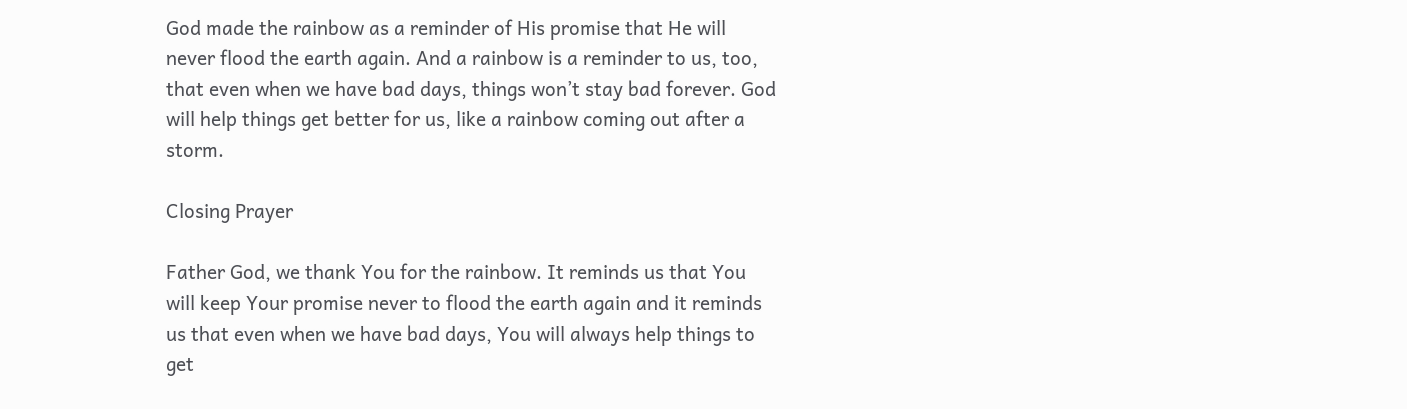God made the rainbow as a reminder of His promise that He will never flood the earth again. And a rainbow is a reminder to us, too, that even when we have bad days, things won’t stay bad forever. God will help things get better for us, like a rainbow coming out after a storm.

Closing Prayer

Father God, we thank You for the rainbow. It reminds us that You will keep Your promise never to flood the earth again and it reminds us that even when we have bad days, You will always help things to get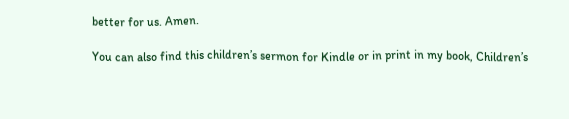better for us. Amen.

You can also find this children’s sermon for Kindle or in print in my book, Children’s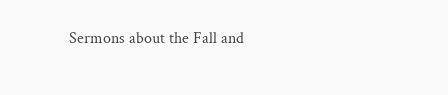Sermons about the Fall and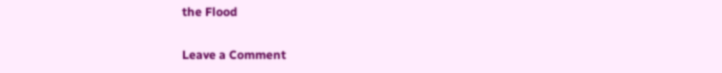the Flood

Leave a Comment